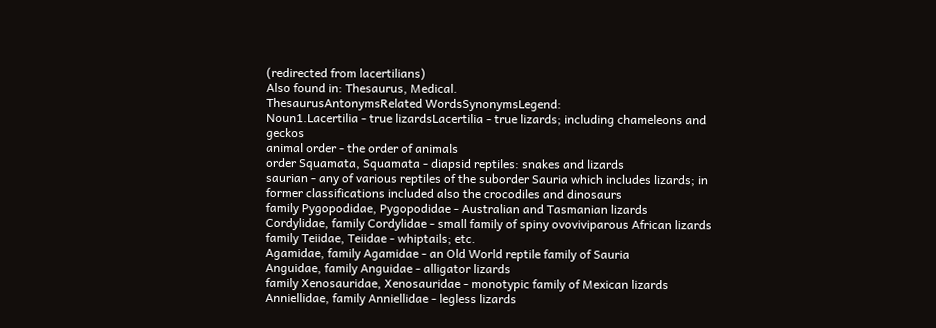(redirected from lacertilians)
Also found in: Thesaurus, Medical.
ThesaurusAntonymsRelated WordsSynonymsLegend:
Noun1.Lacertilia - true lizardsLacertilia - true lizards; including chameleons and geckos
animal order - the order of animals
order Squamata, Squamata - diapsid reptiles: snakes and lizards
saurian - any of various reptiles of the suborder Sauria which includes lizards; in former classifications included also the crocodiles and dinosaurs
family Pygopodidae, Pygopodidae - Australian and Tasmanian lizards
Cordylidae, family Cordylidae - small family of spiny ovoviviparous African lizards
family Teiidae, Teiidae - whiptails; etc.
Agamidae, family Agamidae - an Old World reptile family of Sauria
Anguidae, family Anguidae - alligator lizards
family Xenosauridae, Xenosauridae - monotypic family of Mexican lizards
Anniellidae, family Anniellidae - legless lizards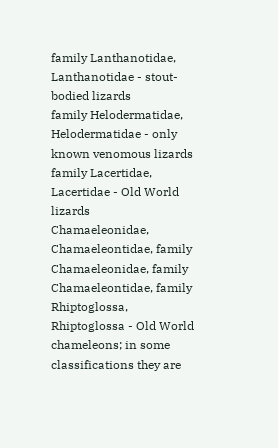family Lanthanotidae, Lanthanotidae - stout-bodied lizards
family Helodermatidae, Helodermatidae - only known venomous lizards
family Lacertidae, Lacertidae - Old World lizards
Chamaeleonidae, Chamaeleontidae, family Chamaeleonidae, family Chamaeleontidae, family Rhiptoglossa, Rhiptoglossa - Old World chameleons; in some classifications they are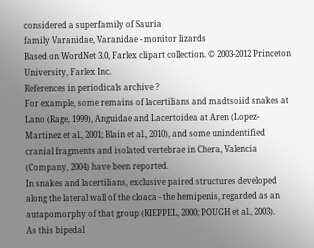considered a superfamily of Sauria
family Varanidae, Varanidae - monitor lizards
Based on WordNet 3.0, Farlex clipart collection. © 2003-2012 Princeton University, Farlex Inc.
References in periodicals archive ?
For example, some remains of lacertilians and madtsoiid snakes at Lano (Rage, 1999), Anguidae and Lacertoidea at Aren (Lopez-Martinez et al., 2001; Blain et al., 2010), and some unindentified cranial fragments and isolated vertebrae in Chera, Valencia (Company, 2004) have been reported.
In snakes and lacertilians, exclusive paired structures developed along the lateral wall of the cloaca - the hemipenis, regarded as an autapomorphy of that group (RIEPPEL, 2000; POUGH et al., 2003).
As this bipedal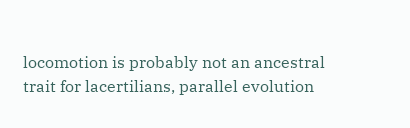locomotion is probably not an ancestral trait for lacertilians, parallel evolution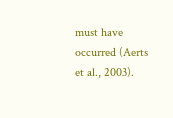must have occurred (Aerts et al., 2003).